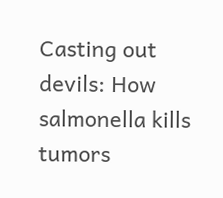Casting out devils: How salmonella kills tumors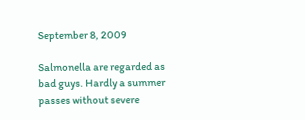September 8, 2009

Salmonella are regarded as bad guys. Hardly a summer passes without severe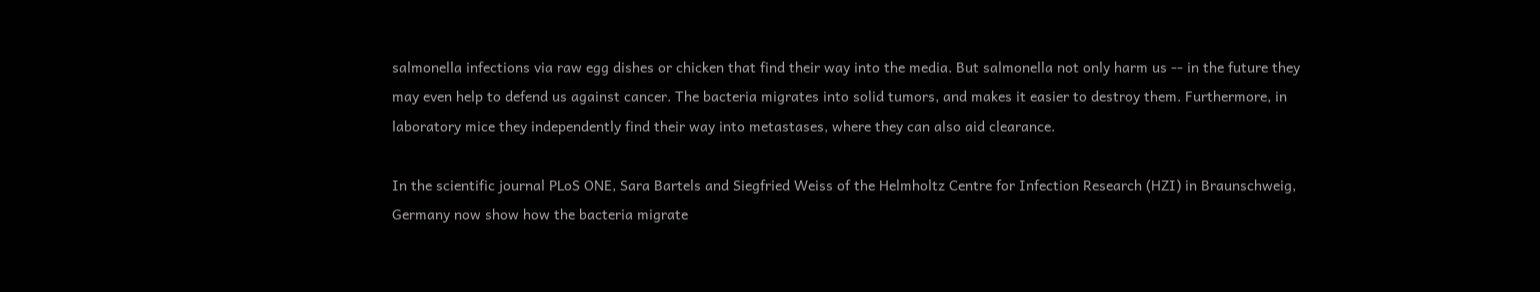salmonella infections via raw egg dishes or chicken that find their way into the media. But salmonella not only harm us -- in the future they may even help to defend us against cancer. The bacteria migrates into solid tumors, and makes it easier to destroy them. Furthermore, in laboratory mice they independently find their way into metastases, where they can also aid clearance.

In the scientific journal PLoS ONE, Sara Bartels and Siegfried Weiss of the Helmholtz Centre for Infection Research (HZI) in Braunschweig, Germany now show how the bacteria migrate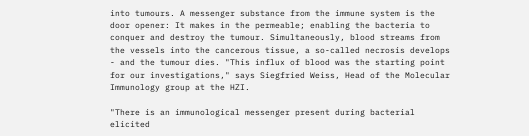into tumours. A messenger substance from the immune system is the door opener: It makes in the permeable; enabling the bacteria to conquer and destroy the tumour. Simultaneously, blood streams from the vessels into the cancerous tissue, a so-called necrosis develops - and the tumour dies. "This influx of blood was the starting point for our investigations," says Siegfried Weiss, Head of the Molecular Immunology group at the HZI.

"There is an immunological messenger present during bacterial elicited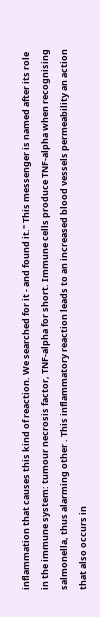inflammation that causes this kind of reaction. We searched for it - and found it." This messenger is named after its role in the immune system: tumour necrosis factor, TNF-alpha for short. Immune cells produce TNF-alpha when recognising salmonella, thus alarming other . This inflammatory reaction leads to an increased blood vessels permeability an action that also occurs in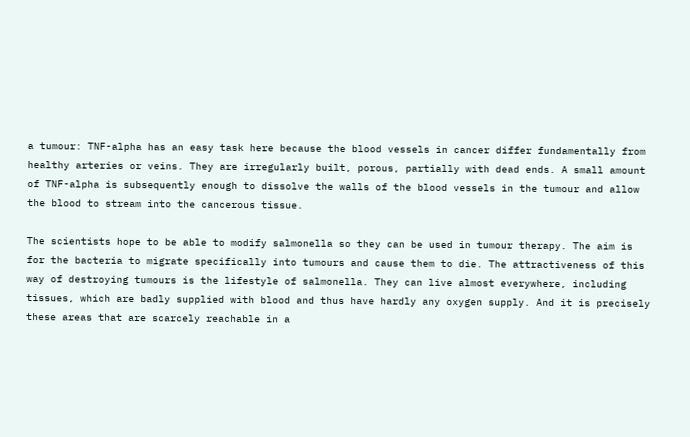a tumour: TNF-alpha has an easy task here because the blood vessels in cancer differ fundamentally from healthy arteries or veins. They are irregularly built, porous, partially with dead ends. A small amount of TNF-alpha is subsequently enough to dissolve the walls of the blood vessels in the tumour and allow the blood to stream into the cancerous tissue.

The scientists hope to be able to modify salmonella so they can be used in tumour therapy. The aim is for the bacteria to migrate specifically into tumours and cause them to die. The attractiveness of this way of destroying tumours is the lifestyle of salmonella. They can live almost everywhere, including tissues, which are badly supplied with blood and thus have hardly any oxygen supply. And it is precisely these areas that are scarcely reachable in a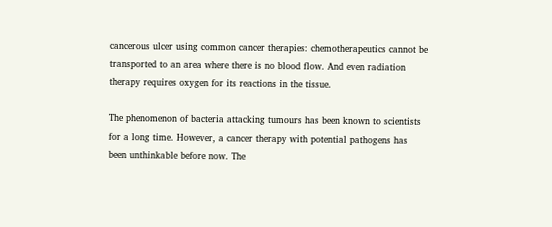cancerous ulcer using common cancer therapies: chemotherapeutics cannot be transported to an area where there is no blood flow. And even radiation therapy requires oxygen for its reactions in the tissue.

The phenomenon of bacteria attacking tumours has been known to scientists for a long time. However, a cancer therapy with potential pathogens has been unthinkable before now. The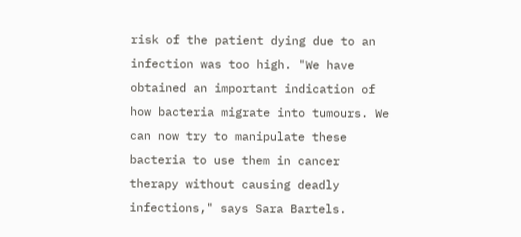risk of the patient dying due to an infection was too high. "We have obtained an important indication of how bacteria migrate into tumours. We can now try to manipulate these bacteria to use them in cancer therapy without causing deadly infections," says Sara Bartels.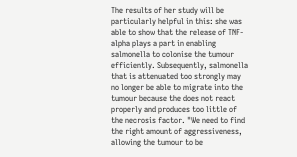The results of her study will be particularly helpful in this: she was able to show that the release of TNF-alpha plays a part in enabling salmonella to colonise the tumour efficiently. Subsequently, salmonella that is attenuated too strongly may no longer be able to migrate into the tumour because the does not react properly and produces too little of the necrosis factor. "We need to find the right amount of aggressiveness, allowing the tumour to be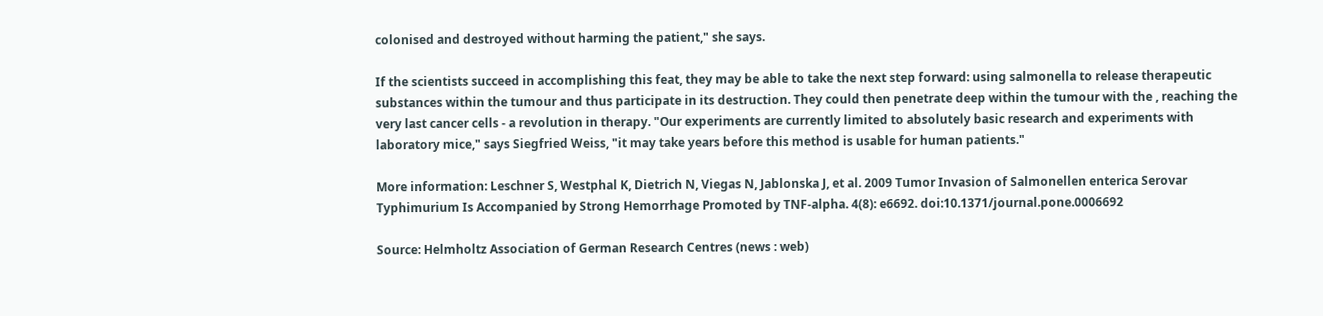colonised and destroyed without harming the patient," she says.

If the scientists succeed in accomplishing this feat, they may be able to take the next step forward: using salmonella to release therapeutic substances within the tumour and thus participate in its destruction. They could then penetrate deep within the tumour with the , reaching the very last cancer cells - a revolution in therapy. "Our experiments are currently limited to absolutely basic research and experiments with laboratory mice," says Siegfried Weiss, "it may take years before this method is usable for human patients."

More information: Leschner S, Westphal K, Dietrich N, Viegas N, Jablonska J, et al. 2009 Tumor Invasion of Salmonellen enterica Serovar Typhimurium Is Accompanied by Strong Hemorrhage Promoted by TNF-alpha. 4(8): e6692. doi:10.1371/journal.pone.0006692

Source: Helmholtz Association of German Research Centres (news : web)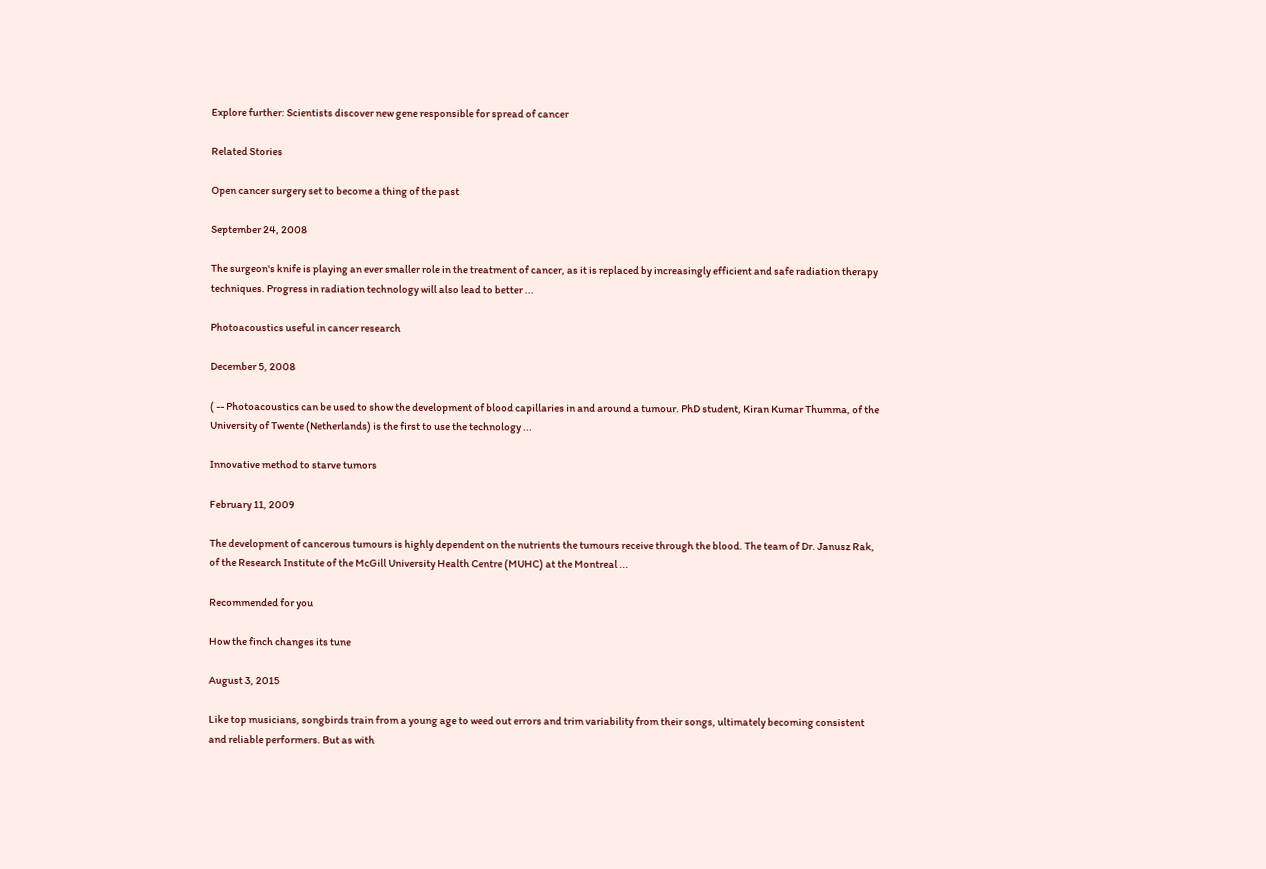Explore further: Scientists discover new gene responsible for spread of cancer

Related Stories

Open cancer surgery set to become a thing of the past

September 24, 2008

The surgeon's knife is playing an ever smaller role in the treatment of cancer, as it is replaced by increasingly efficient and safe radiation therapy techniques. Progress in radiation technology will also lead to better ...

Photoacoustics useful in cancer research

December 5, 2008

( -- Photoacoustics can be used to show the development of blood capillaries in and around a tumour. PhD student, Kiran Kumar Thumma, of the University of Twente (Netherlands) is the first to use the technology ...

Innovative method to starve tumors

February 11, 2009

The development of cancerous tumours is highly dependent on the nutrients the tumours receive through the blood. The team of Dr. Janusz Rak, of the Research Institute of the McGill University Health Centre (MUHC) at the Montreal ...

Recommended for you

How the finch changes its tune

August 3, 2015

Like top musicians, songbirds train from a young age to weed out errors and trim variability from their songs, ultimately becoming consistent and reliable performers. But as with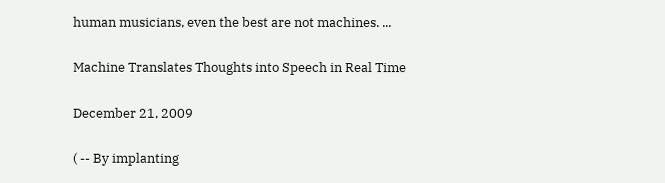human musicians, even the best are not machines. ...

Machine Translates Thoughts into Speech in Real Time

December 21, 2009

( -- By implanting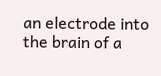an electrode into the brain of a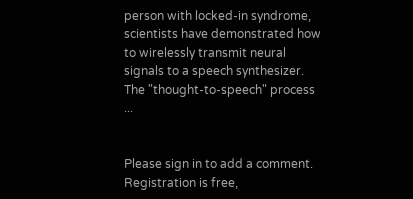person with locked-in syndrome, scientists have demonstrated how to wirelessly transmit neural signals to a speech synthesizer. The "thought-to-speech" process ...


Please sign in to add a comment. Registration is free,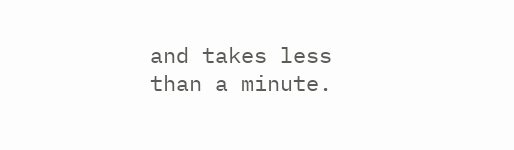and takes less than a minute.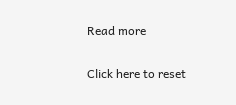Read more

Click here to reset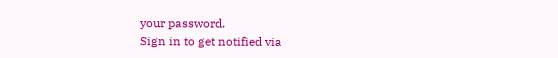your password.
Sign in to get notified via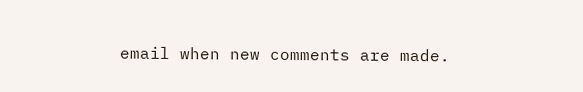email when new comments are made.